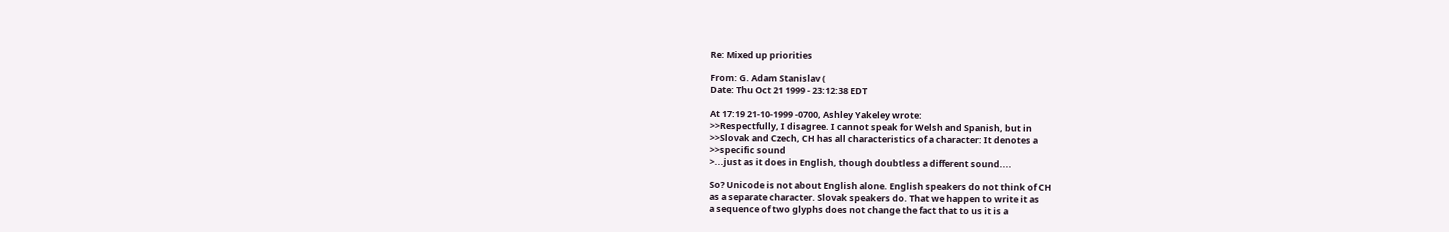Re: Mixed up priorities

From: G. Adam Stanislav (
Date: Thu Oct 21 1999 - 23:12:38 EDT

At 17:19 21-10-1999 -0700, Ashley Yakeley wrote:
>>Respectfully, I disagree. I cannot speak for Welsh and Spanish, but in
>>Slovak and Czech, CH has all characteristics of a character: It denotes a
>>specific sound
>...just as it does in English, though doubtless a different sound....

So? Unicode is not about English alone. English speakers do not think of CH
as a separate character. Slovak speakers do. That we happen to write it as
a sequence of two glyphs does not change the fact that to us it is a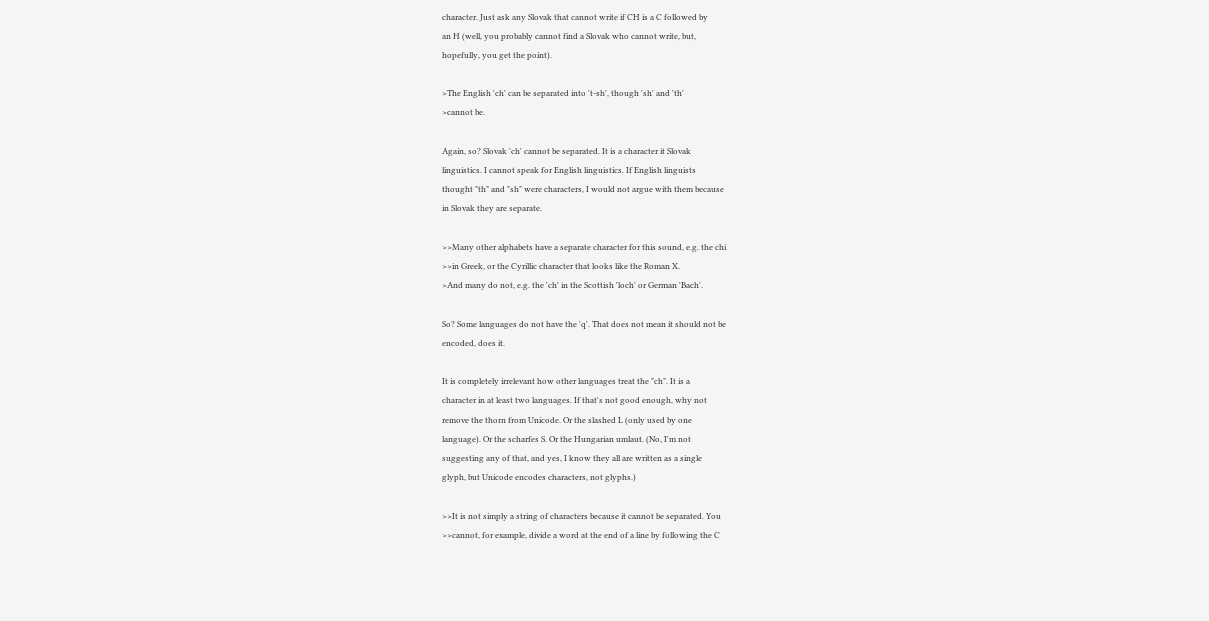character. Just ask any Slovak that cannot write if CH is a C followed by
an H (well, you probably cannot find a Slovak who cannot write, but,
hopefully, you get the point).

>The English 'ch' can be separated into 't-sh', though 'sh' and 'th'
>cannot be.

Again, so? Slovak 'ch' cannot be separated. It is a character it Slovak
linguistics. I cannot speak for English linguistics. If English linguists
thought "th" and "sh" were characters, I would not argue with them because
in Slovak they are separate.

>>Many other alphabets have a separate character for this sound, e.g. the chi
>>in Greek, or the Cyrillic character that looks like the Roman X.
>And many do not, e.g. the 'ch' in the Scottish 'loch' or German 'Bach'.

So? Some languages do not have the 'q'. That does not mean it should not be
encoded, does it.

It is completely irrelevant how other languages treat the "ch". It is a
character in at least two languages. If that's not good enough, why not
remove the thorn from Unicode. Or the slashed L (only used by one
language). Or the scharfes S. Or the Hungarian umlaut. (No, I'm not
suggesting any of that, and yes, I know they all are written as a single
glyph, but Unicode encodes characters, not glyphs.)

>>It is not simply a string of characters because it cannot be separated. You
>>cannot, for example, divide a word at the end of a line by following the C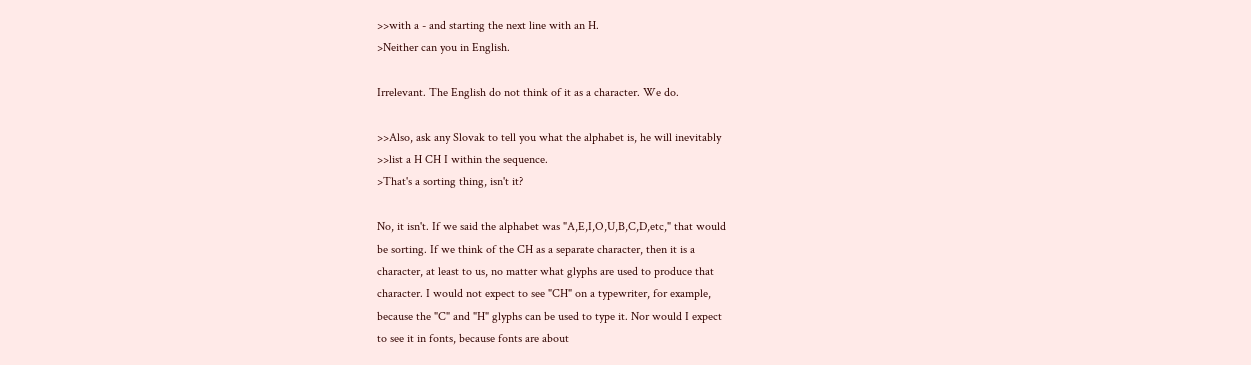>>with a - and starting the next line with an H.
>Neither can you in English.

Irrelevant. The English do not think of it as a character. We do.

>>Also, ask any Slovak to tell you what the alphabet is, he will inevitably
>>list a H CH I within the sequence.
>That's a sorting thing, isn't it?

No, it isn't. If we said the alphabet was "A,E,I,O,U,B,C,D,etc," that would
be sorting. If we think of the CH as a separate character, then it is a
character, at least to us, no matter what glyphs are used to produce that
character. I would not expect to see "CH" on a typewriter, for example,
because the "C" and "H" glyphs can be used to type it. Nor would I expect
to see it in fonts, because fonts are about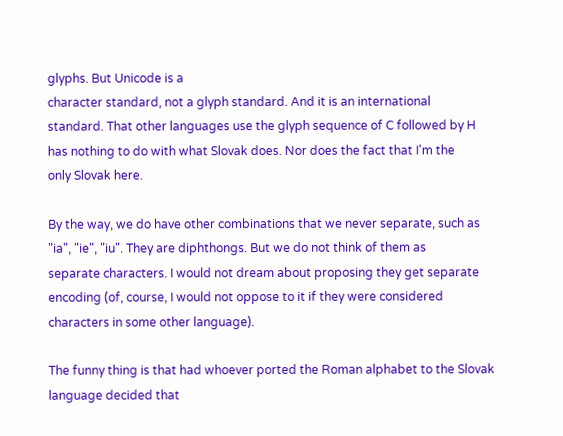glyphs. But Unicode is a
character standard, not a glyph standard. And it is an international
standard. That other languages use the glyph sequence of C followed by H
has nothing to do with what Slovak does. Nor does the fact that I'm the
only Slovak here.

By the way, we do have other combinations that we never separate, such as
"ia", "ie", "iu". They are diphthongs. But we do not think of them as
separate characters. I would not dream about proposing they get separate
encoding (of, course, I would not oppose to it if they were considered
characters in some other language).

The funny thing is that had whoever ported the Roman alphabet to the Slovak
language decided that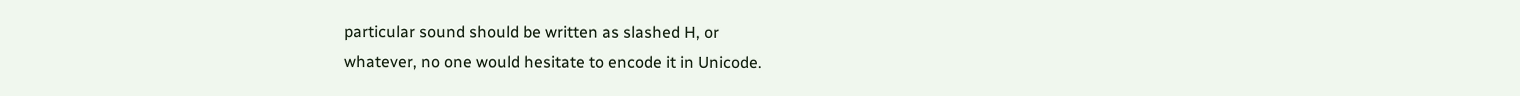particular sound should be written as slashed H, or
whatever, no one would hesitate to encode it in Unicode.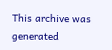This archive was generated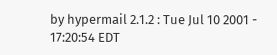by hypermail 2.1.2 : Tue Jul 10 2001 - 17:20:54 EDT